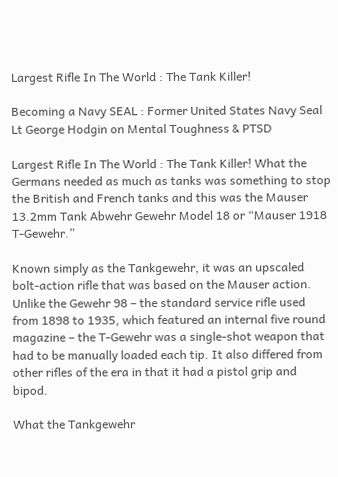Largest Rifle In The World : The Tank Killer!

Becoming a Navy SEAL : Former United States Navy Seal Lt George Hodgin on Mental Toughness & PTSD

Largest Rifle In The World : The Tank Killer! What the Germans needed as much as tanks was something to stop the British and French tanks and this was the Mauser 13.2mm Tank Abwehr Gewehr Model 18 or “Mauser 1918 T-Gewehr.”

Known simply as the Tankgewehr, it was an upscaled bolt-action rifle that was based on the Mauser action. Unlike the Gewehr 98 – the standard service rifle used from 1898 to 1935, which featured an internal five round magazine – the T-Gewehr was a single-shot weapon that had to be manually loaded each tip. It also differed from other rifles of the era in that it had a pistol grip and bipod.

What the Tankgewehr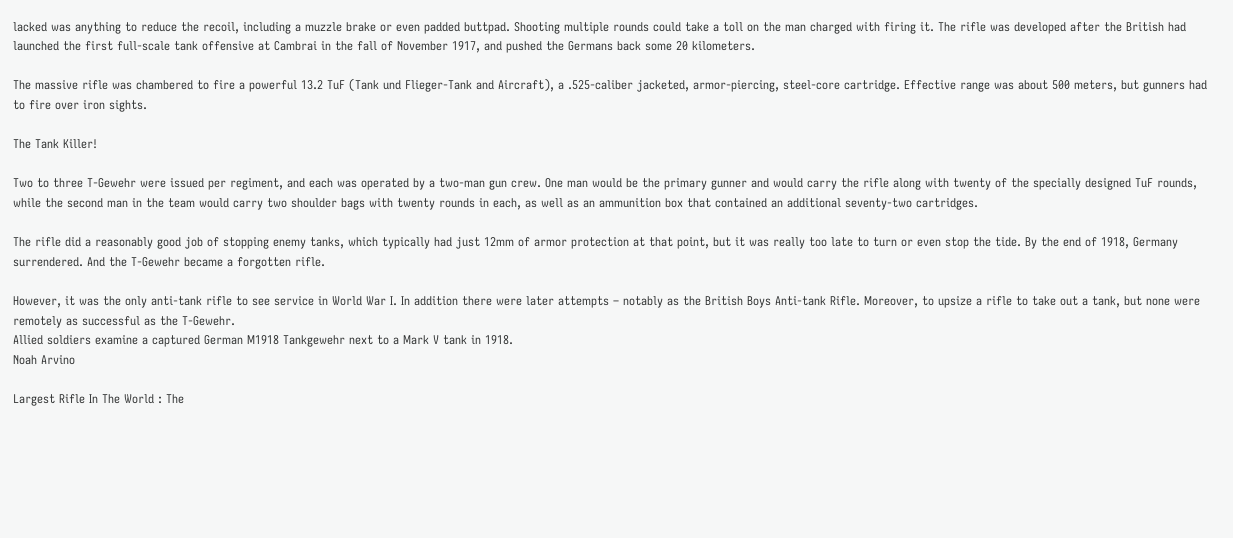lacked was anything to reduce the recoil, including a muzzle brake or even padded buttpad. Shooting multiple rounds could take a toll on the man charged with firing it. The rifle was developed after the British had launched the first full-scale tank offensive at Cambrai in the fall of November 1917, and pushed the Germans back some 20 kilometers.

The massive rifle was chambered to fire a powerful 13.2 TuF (Tank und Flieger-Tank and Aircraft), a .525-caliber jacketed, armor-piercing, steel-core cartridge. Effective range was about 500 meters, but gunners had to fire over iron sights.

The Tank Killer!

Two to three T-Gewehr were issued per regiment, and each was operated by a two-man gun crew. One man would be the primary gunner and would carry the rifle along with twenty of the specially designed TuF rounds, while the second man in the team would carry two shoulder bags with twenty rounds in each, as well as an ammunition box that contained an additional seventy-two cartridges.

The rifle did a reasonably good job of stopping enemy tanks, which typically had just 12mm of armor protection at that point, but it was really too late to turn or even stop the tide. By the end of 1918, Germany surrendered. And the T-Gewehr became a forgotten rifle.

However, it was the only anti-tank rifle to see service in World War I. In addition there were later attempts – notably as the British Boys Anti-tank Rifle. Moreover, to upsize a rifle to take out a tank, but none were remotely as successful as the T-Gewehr.
Allied soldiers examine a captured German M1918 Tankgewehr next to a Mark V tank in 1918.
Noah Arvino

Largest Rifle In The World : The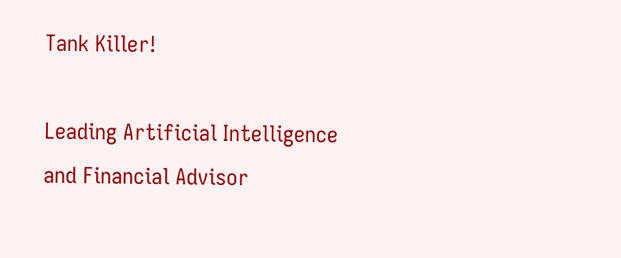Tank Killer!

Leading Artificial Intelligence and Financial Advisor